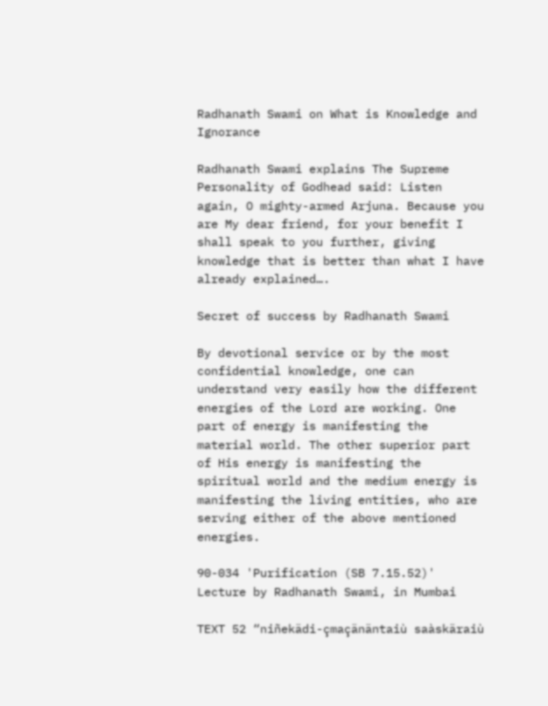Radhanath Swami on What is Knowledge and Ignorance

Radhanath Swami explains The Supreme Personality of Godhead said: Listen again, O mighty-armed Arjuna. Because you are My dear friend, for your benefit I shall speak to you further, giving knowledge that is better than what I have already explained….

Secret of success by Radhanath Swami

By devotional service or by the most confidential knowledge, one can understand very easily how the different energies of the Lord are working. One part of energy is manifesting the material world. The other superior part of His energy is manifesting the spiritual world and the medium energy is manifesting the living entities, who are serving either of the above mentioned energies.

90-034 'Purification (SB 7.15.52)' Lecture by Radhanath Swami, in Mumbai

TEXT 52 “niñekädi-çmaçänäntaiù saàskäraiù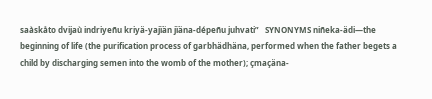saàskåto dvijaù indriyeñu kriyä-yajïän jïäna-dépeñu juhvati”   SYNONYMS niñeka-ädi—the beginning of life (the purification process of garbhädhäna, performed when the father begets a child by discharging semen into the womb of the mother); çmaçäna-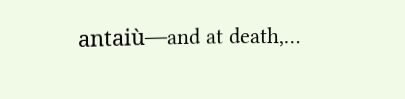antaiù—and at death,…